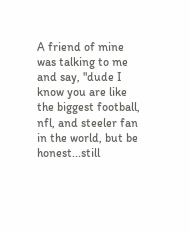A friend of mine was talking to me and say, "dude I know you are like the biggest football, nfl, and steeler fan in the world, but be honest...still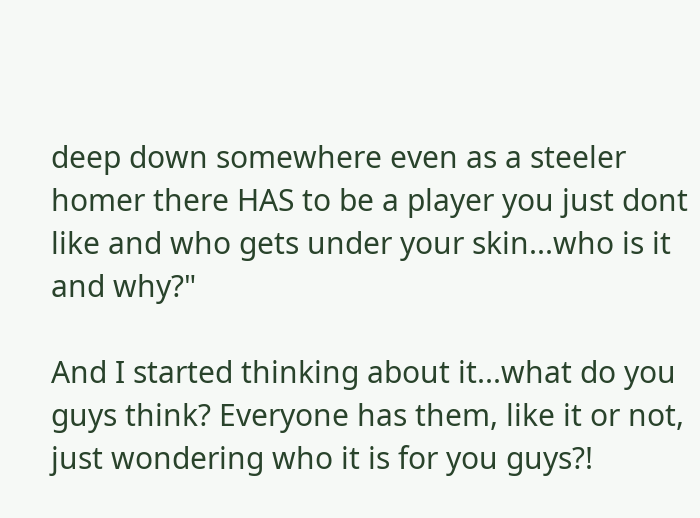deep down somewhere even as a steeler homer there HAS to be a player you just dont like and who gets under your skin...who is it and why?"

And I started thinking about it...what do you guys think? Everyone has them, like it or not, just wondering who it is for you guys?!